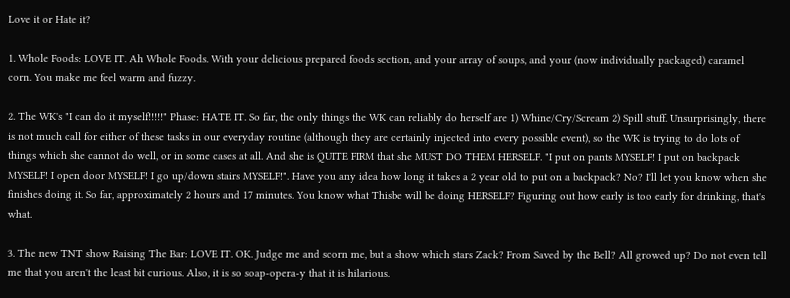Love it or Hate it?

1. Whole Foods: LOVE IT. Ah Whole Foods. With your delicious prepared foods section, and your array of soups, and your (now individually packaged) caramel corn. You make me feel warm and fuzzy.

2. The WK's "I can do it myself!!!!!" Phase: HATE IT. So far, the only things the WK can reliably do herself are 1) Whine/Cry/Scream 2) Spill stuff. Unsurprisingly, there is not much call for either of these tasks in our everyday routine (although they are certainly injected into every possible event), so the WK is trying to do lots of things which she cannot do well, or in some cases at all. And she is QUITE FIRM that she MUST DO THEM HERSELF. "I put on pants MYSELF! I put on backpack MYSELF! I open door MYSELF! I go up/down stairs MYSELF!". Have you any idea how long it takes a 2 year old to put on a backpack? No? I'll let you know when she finishes doing it. So far, approximately 2 hours and 17 minutes. You know what Thisbe will be doing HERSELF? Figuring out how early is too early for drinking, that's what.

3. The new TNT show Raising The Bar: LOVE IT. OK. Judge me and scorn me, but a show which stars Zack? From Saved by the Bell? All growed up? Do not even tell me that you aren't the least bit curious. Also, it is so soap-opera-y that it is hilarious.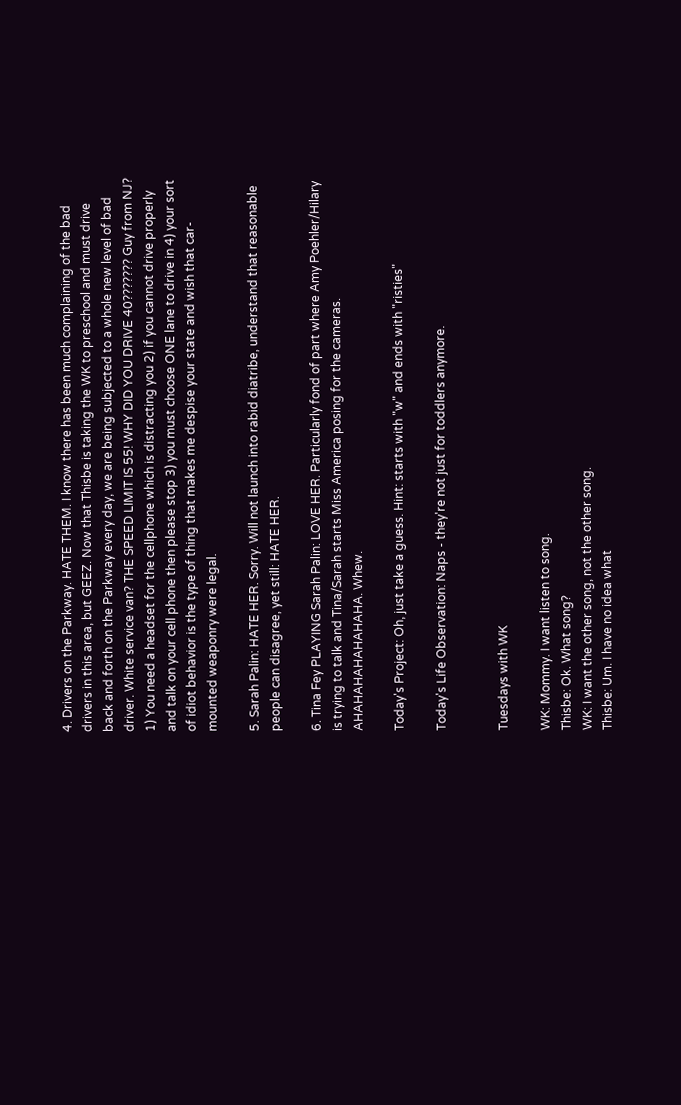4. Drivers on the Parkway. HATE THEM. I know there has been much complaining of the bad drivers in this area, but GEEZ. Now that Thisbe is taking the WK to preschool and must drive back and forth on the Parkway every day, we are being subjected to a whole new level of bad driver. White service van? THE SPEED LIMIT IS 55! WHY DID YOU DRIVE 40??????? Guy from NJ? 1) You need a headset for the cellphone which is distracting you 2) if you cannot drive properly and talk on your cell phone then please stop 3) you must choose ONE lane to drive in 4) your sort of idiot behavior is the type of thing that makes me despise your state and wish that car-mounted weaponry were legal.

5. Sarah Palin: HATE HER. Sorry. Will not launch into rabid diatribe, understand that reasonable people can disagree, yet still: HATE HER.

6. Tina Fey PLAYING Sarah Palin: LOVE HER. Particularly fond of part where Amy Poehler/Hilary is trying to talk and Tina/Sarah starts Miss America posing for the cameras. AHAHAHAHAHAHAHA. Whew.

Today's Project: Oh, just take a guess. Hint: starts with "w" and ends with "risties"

Today's Life Observation: Naps - they're not just for toddlers anymore.


Tuesdays with WK

WK: Mommy. I want listen to song.
Thisbe: Ok. What song?
WK: I want the other song, not the other song.
Thisbe: Um. I have no idea what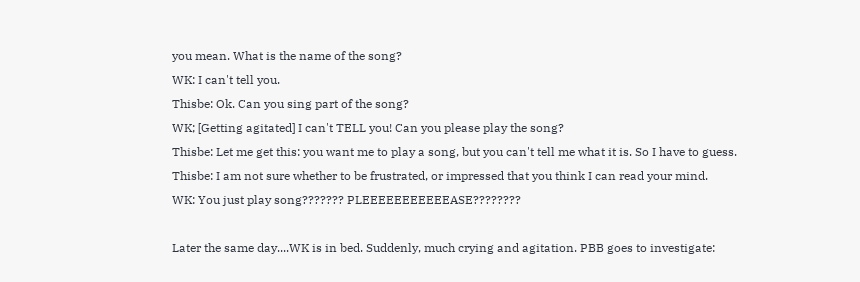you mean. What is the name of the song?
WK: I can't tell you.
Thisbe: Ok. Can you sing part of the song?
WK; [Getting agitated] I can't TELL you! Can you please play the song?
Thisbe: Let me get this: you want me to play a song, but you can't tell me what it is. So I have to guess.
Thisbe: I am not sure whether to be frustrated, or impressed that you think I can read your mind.
WK: You just play song??????? PLEEEEEEEEEEEASE????????

Later the same day....WK is in bed. Suddenly, much crying and agitation. PBB goes to investigate: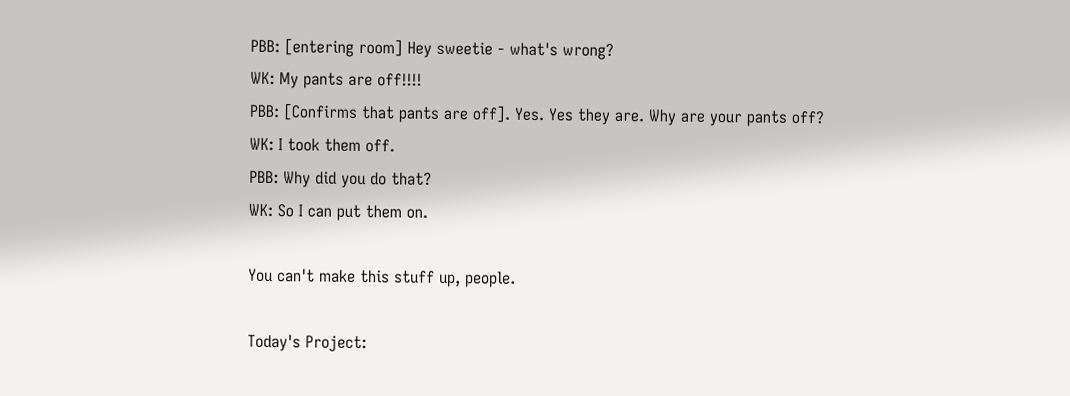PBB: [entering room] Hey sweetie - what's wrong?
WK: My pants are off!!!!
PBB: [Confirms that pants are off]. Yes. Yes they are. Why are your pants off?
WK: I took them off.
PBB: Why did you do that?
WK: So I can put them on.

You can't make this stuff up, people.

Today's Project: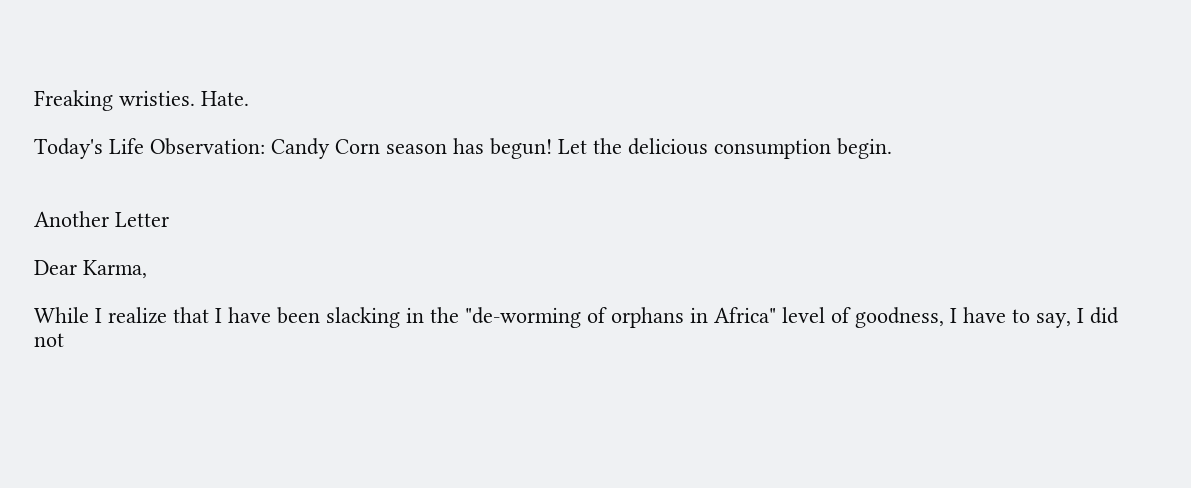Freaking wristies. Hate.

Today's Life Observation: Candy Corn season has begun! Let the delicious consumption begin.


Another Letter

Dear Karma,

While I realize that I have been slacking in the "de-worming of orphans in Africa" level of goodness, I have to say, I did not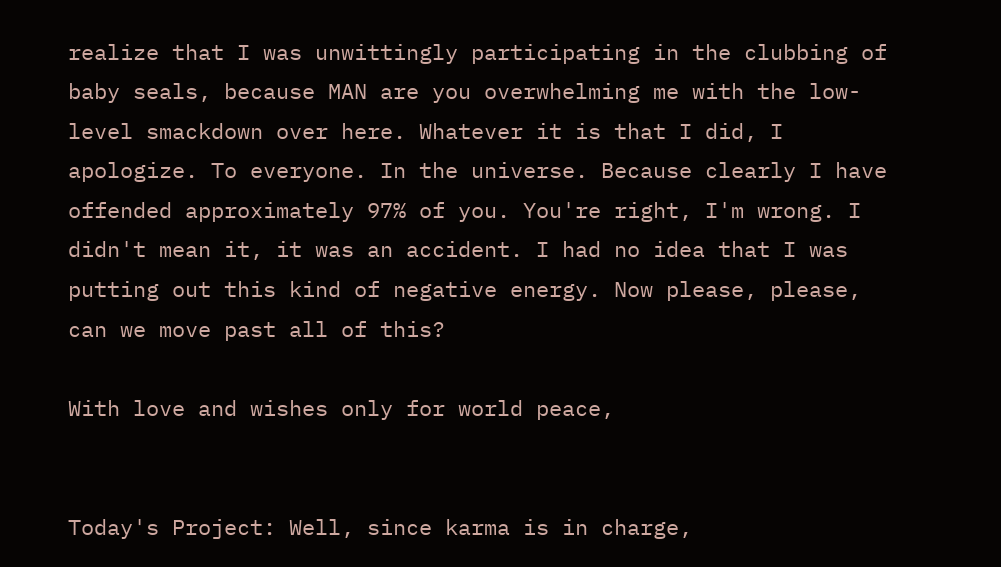realize that I was unwittingly participating in the clubbing of baby seals, because MAN are you overwhelming me with the low-level smackdown over here. Whatever it is that I did, I apologize. To everyone. In the universe. Because clearly I have offended approximately 97% of you. You're right, I'm wrong. I didn't mean it, it was an accident. I had no idea that I was putting out this kind of negative energy. Now please, please, can we move past all of this?

With love and wishes only for world peace,


Today's Project: Well, since karma is in charge,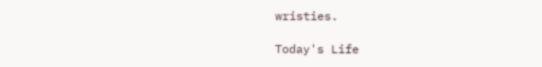wristies.

Today's Life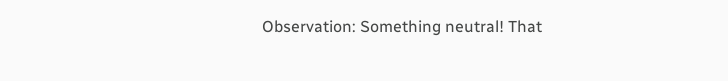Observation: Something neutral! That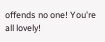offends no one! You're all lovely!